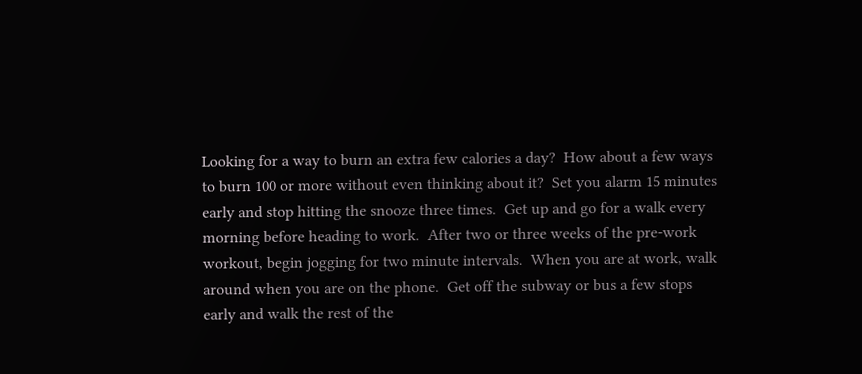Looking for a way to burn an extra few calories a day?  How about a few ways to burn 100 or more without even thinking about it?  Set you alarm 15 minutes early and stop hitting the snooze three times.  Get up and go for a walk every morning before heading to work.  After two or three weeks of the pre-work workout, begin jogging for two minute intervals.  When you are at work, walk around when you are on the phone.  Get off the subway or bus a few stops early and walk the rest of the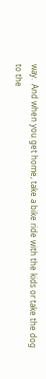way.  And when you get home, take a bike ride with the kids or take the dog to the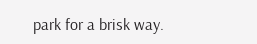park for a brisk way.